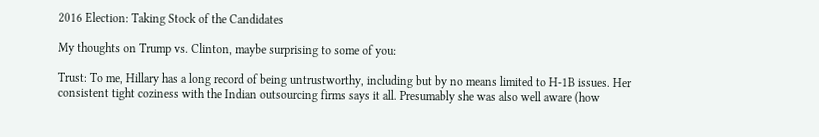2016 Election: Taking Stock of the Candidates

My thoughts on Trump vs. Clinton, maybe surprising to some of you:

Trust: To me, Hillary has a long record of being untrustworthy, including but by no means limited to H-1B issues. Her consistent tight coziness with the Indian outsourcing firms says it all. Presumably she was also well aware (how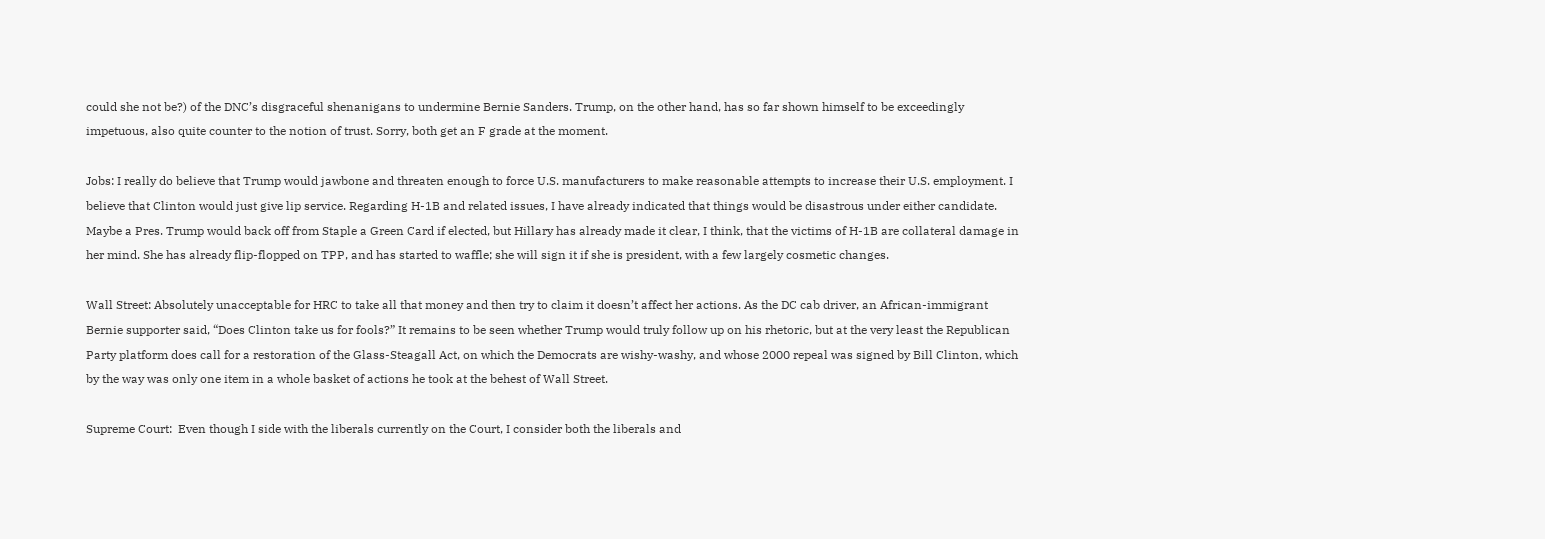could she not be?) of the DNC’s disgraceful shenanigans to undermine Bernie Sanders. Trump, on the other hand, has so far shown himself to be exceedingly impetuous, also quite counter to the notion of trust. Sorry, both get an F grade at the moment.

Jobs: I really do believe that Trump would jawbone and threaten enough to force U.S. manufacturers to make reasonable attempts to increase their U.S. employment. I believe that Clinton would just give lip service. Regarding H-1B and related issues, I have already indicated that things would be disastrous under either candidate. Maybe a Pres. Trump would back off from Staple a Green Card if elected, but Hillary has already made it clear, I think, that the victims of H-1B are collateral damage in her mind. She has already flip-flopped on TPP, and has started to waffle; she will sign it if she is president, with a few largely cosmetic changes.

Wall Street: Absolutely unacceptable for HRC to take all that money and then try to claim it doesn’t affect her actions. As the DC cab driver, an African-immigrant Bernie supporter said, “Does Clinton take us for fools?” It remains to be seen whether Trump would truly follow up on his rhetoric, but at the very least the Republican Party platform does call for a restoration of the Glass-Steagall Act, on which the Democrats are wishy-washy, and whose 2000 repeal was signed by Bill Clinton, which by the way was only one item in a whole basket of actions he took at the behest of Wall Street.

Supreme Court:  Even though I side with the liberals currently on the Court, I consider both the liberals and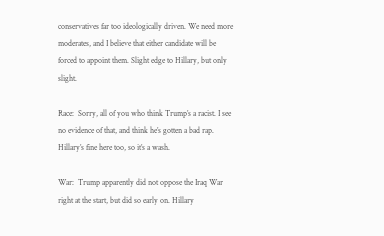conservatives far too ideologically driven. We need more moderates, and I believe that either candidate will be forced to appoint them. Slight edge to Hillary, but only slight.

Race:  Sorry, all of you who think Trump’s a racist. I see no evidence of that, and think he’s gotten a bad rap. Hillary’s fine here too, so it’s a wash.

War:  Trump apparently did not oppose the Iraq War right at the start, but did so early on. Hillary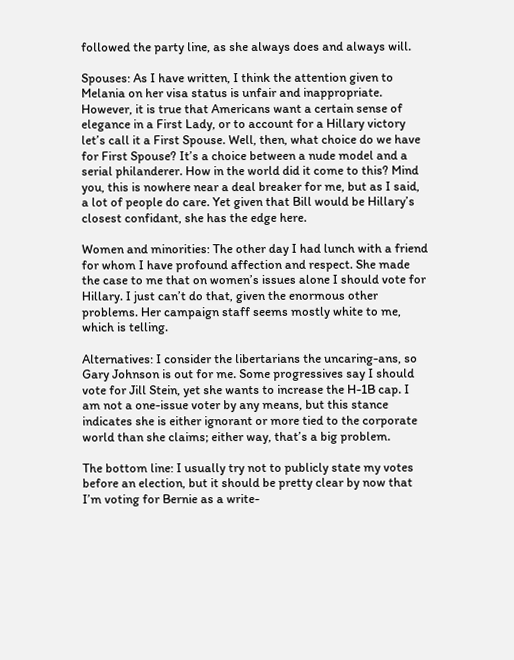followed the party line, as she always does and always will.

Spouses: As I have written, I think the attention given to Melania on her visa status is unfair and inappropriate. However, it is true that Americans want a certain sense of elegance in a First Lady, or to account for a Hillary victory let’s call it a First Spouse. Well, then, what choice do we have for First Spouse? It’s a choice between a nude model and a serial philanderer. How in the world did it come to this? Mind you, this is nowhere near a deal breaker for me, but as I said, a lot of people do care. Yet given that Bill would be Hillary’s closest confidant, she has the edge here.

Women and minorities: The other day I had lunch with a friend for whom I have profound affection and respect. She made the case to me that on women’s issues alone I should vote for Hillary. I just can’t do that, given the enormous other problems. Her campaign staff seems mostly white to me, which is telling.

Alternatives: I consider the libertarians the uncaring-ans, so Gary Johnson is out for me. Some progressives say I should vote for Jill Stein, yet she wants to increase the H-1B cap. I am not a one-issue voter by any means, but this stance indicates she is either ignorant or more tied to the corporate world than she claims; either way, that’s a big problem.

The bottom line: I usually try not to publicly state my votes before an election, but it should be pretty clear by now that I’m voting for Bernie as a write-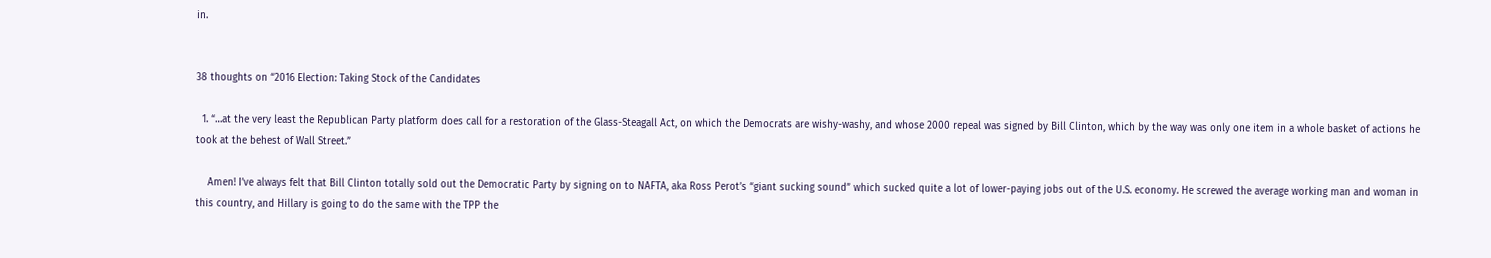in.


38 thoughts on “2016 Election: Taking Stock of the Candidates

  1. “…at the very least the Republican Party platform does call for a restoration of the Glass-Steagall Act, on which the Democrats are wishy-washy, and whose 2000 repeal was signed by Bill Clinton, which by the way was only one item in a whole basket of actions he took at the behest of Wall Street.”

    Amen! I’ve always felt that Bill Clinton totally sold out the Democratic Party by signing on to NAFTA, aka Ross Perot’s “giant sucking sound” which sucked quite a lot of lower-paying jobs out of the U.S. economy. He screwed the average working man and woman in this country, and Hillary is going to do the same with the TPP the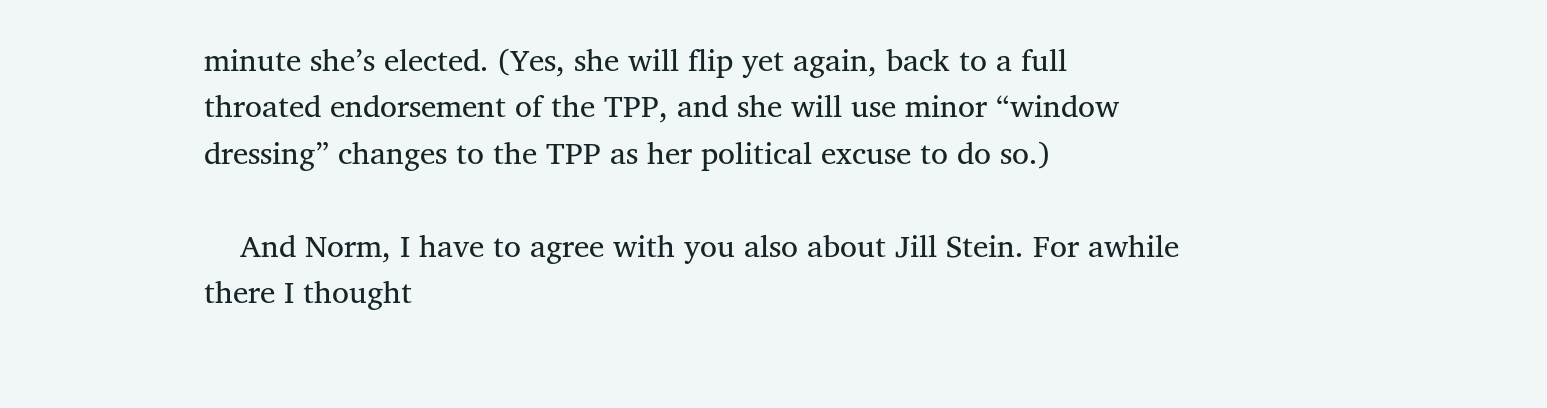minute she’s elected. (Yes, she will flip yet again, back to a full throated endorsement of the TPP, and she will use minor “window dressing” changes to the TPP as her political excuse to do so.)

    And Norm, I have to agree with you also about Jill Stein. For awhile there I thought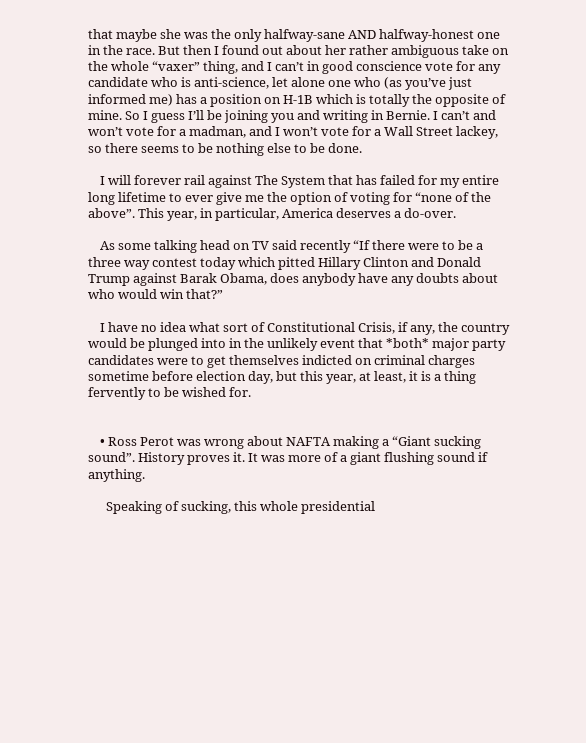that maybe she was the only halfway-sane AND halfway-honest one in the race. But then I found out about her rather ambiguous take on the whole “vaxer” thing, and I can’t in good conscience vote for any candidate who is anti-science, let alone one who (as you’ve just informed me) has a position on H-1B which is totally the opposite of mine. So I guess I’ll be joining you and writing in Bernie. I can’t and won’t vote for a madman, and I won’t vote for a Wall Street lackey, so there seems to be nothing else to be done.

    I will forever rail against The System that has failed for my entire long lifetime to ever give me the option of voting for “none of the above”. This year, in particular, America deserves a do-over.

    As some talking head on TV said recently “If there were to be a three way contest today which pitted Hillary Clinton and Donald Trump against Barak Obama, does anybody have any doubts about who would win that?”

    I have no idea what sort of Constitutional Crisis, if any, the country would be plunged into in the unlikely event that *both* major party candidates were to get themselves indicted on criminal charges sometime before election day, but this year, at least, it is a thing fervently to be wished for.


    • Ross Perot was wrong about NAFTA making a “Giant sucking sound”. History proves it. It was more of a giant flushing sound if anything.

      Speaking of sucking, this whole presidential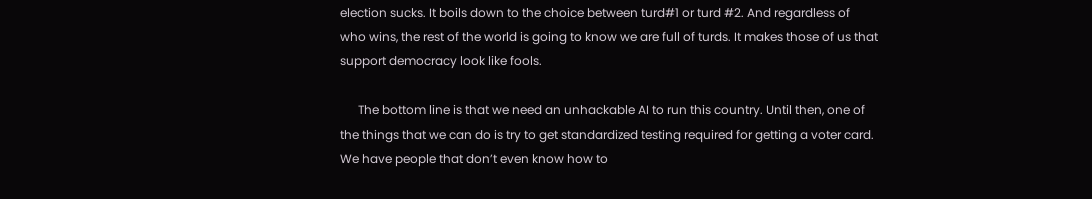election sucks. It boils down to the choice between turd#1 or turd #2. And regardless of who wins, the rest of the world is going to know we are full of turds. It makes those of us that support democracy look like fools.

      The bottom line is that we need an unhackable AI to run this country. Until then, one of the things that we can do is try to get standardized testing required for getting a voter card. We have people that don’t even know how to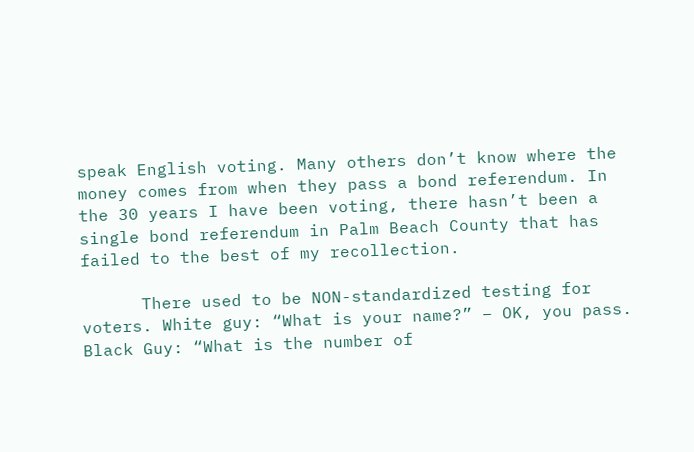speak English voting. Many others don’t know where the money comes from when they pass a bond referendum. In the 30 years I have been voting, there hasn’t been a single bond referendum in Palm Beach County that has failed to the best of my recollection.

      There used to be NON-standardized testing for voters. White guy: “What is your name?” – OK, you pass. Black Guy: “What is the number of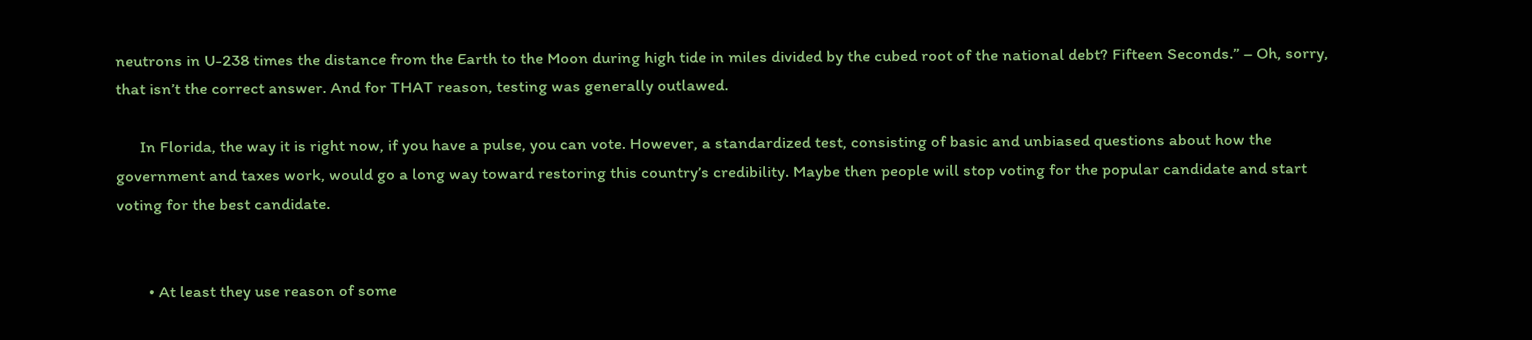neutrons in U-238 times the distance from the Earth to the Moon during high tide in miles divided by the cubed root of the national debt? Fifteen Seconds.” – Oh, sorry, that isn’t the correct answer. And for THAT reason, testing was generally outlawed.

      In Florida, the way it is right now, if you have a pulse, you can vote. However, a standardized test, consisting of basic and unbiased questions about how the government and taxes work, would go a long way toward restoring this country’s credibility. Maybe then people will stop voting for the popular candidate and start voting for the best candidate.


        • At least they use reason of some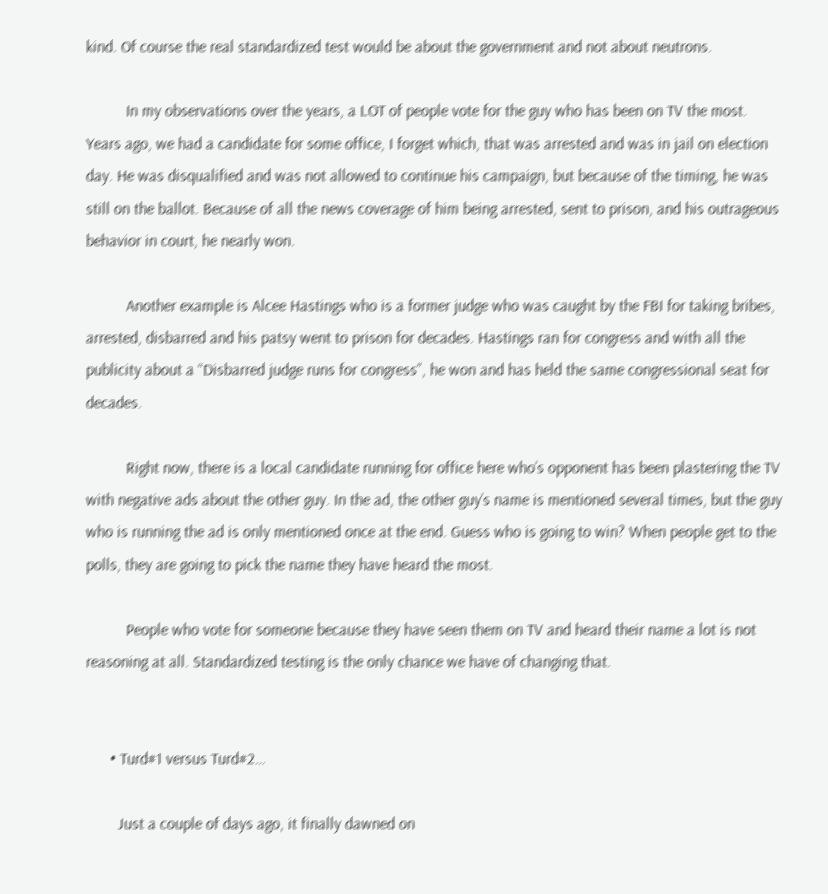kind. Of course the real standardized test would be about the government and not about neutrons.

          In my observations over the years, a LOT of people vote for the guy who has been on TV the most. Years ago, we had a candidate for some office, I forget which, that was arrested and was in jail on election day. He was disqualified and was not allowed to continue his campaign, but because of the timing, he was still on the ballot. Because of all the news coverage of him being arrested, sent to prison, and his outrageous behavior in court, he nearly won.

          Another example is Alcee Hastings who is a former judge who was caught by the FBI for taking bribes, arrested, disbarred and his patsy went to prison for decades. Hastings ran for congress and with all the publicity about a “Disbarred judge runs for congress”, he won and has held the same congressional seat for decades.

          Right now, there is a local candidate running for office here who’s opponent has been plastering the TV with negative ads about the other guy. In the ad, the other guy’s name is mentioned several times, but the guy who is running the ad is only mentioned once at the end. Guess who is going to win? When people get to the polls, they are going to pick the name they have heard the most.

          People who vote for someone because they have seen them on TV and heard their name a lot is not reasoning at all. Standardized testing is the only chance we have of changing that.


      • Turd#1 versus Turd#2…

        Just a couple of days ago, it finally dawned on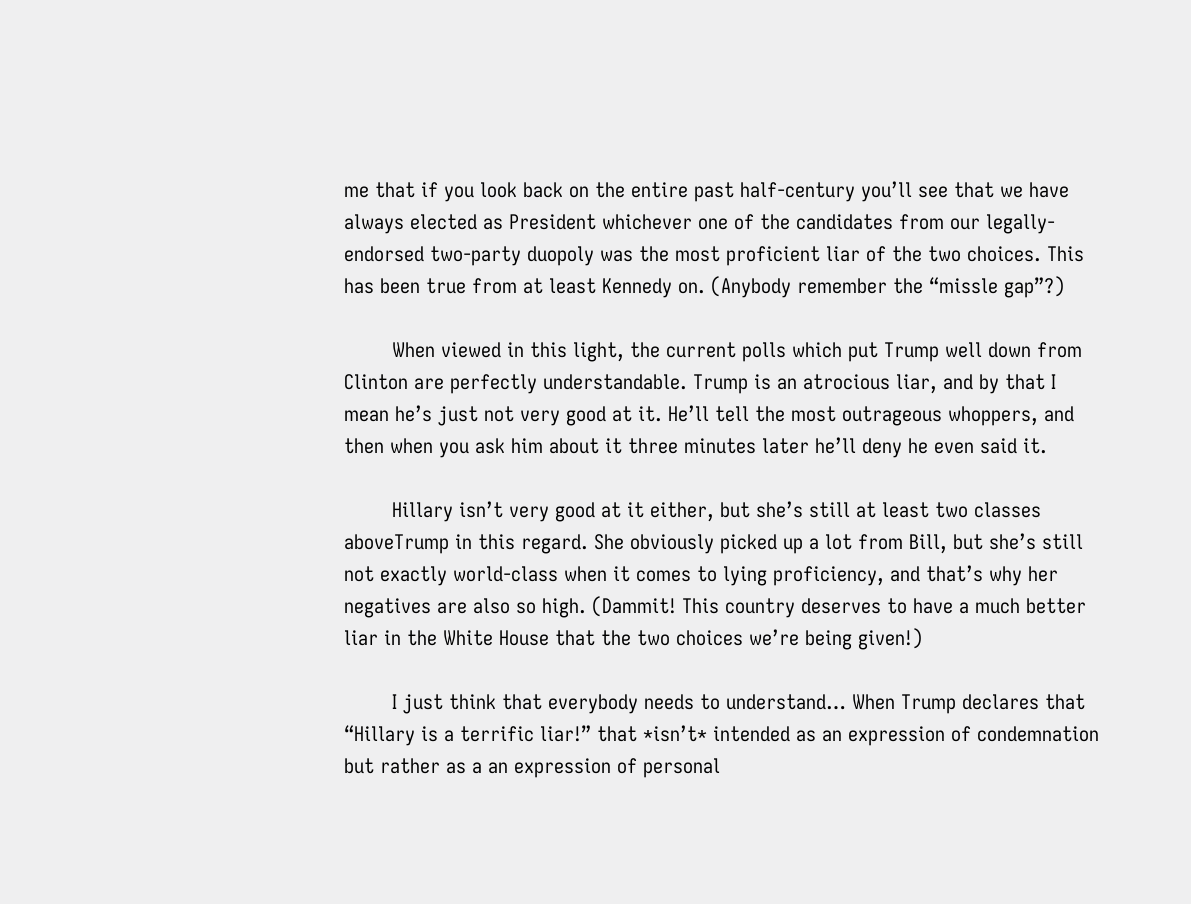me that if you look back on the entire past half-century you’ll see that we have always elected as President whichever one of the candidates from our legally-endorsed two-party duopoly was the most proficient liar of the two choices. This has been true from at least Kennedy on. (Anybody remember the “missle gap”?)

        When viewed in this light, the current polls which put Trump well down from Clinton are perfectly understandable. Trump is an atrocious liar, and by that I mean he’s just not very good at it. He’ll tell the most outrageous whoppers, and then when you ask him about it three minutes later he’ll deny he even said it.

        Hillary isn’t very good at it either, but she’s still at least two classes aboveTrump in this regard. She obviously picked up a lot from Bill, but she’s still not exactly world-class when it comes to lying proficiency, and that’s why her negatives are also so high. (Dammit! This country deserves to have a much better liar in the White House that the two choices we’re being given!)

        I just think that everybody needs to understand… When Trump declares that “Hillary is a terrific liar!” that *isn’t* intended as an expression of condemnation but rather as a an expression of personal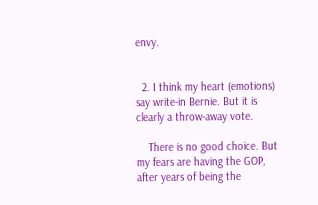envy.


  2. I think my heart (emotions) say write-in Bernie. But it is clearly a throw-away vote.

    There is no good choice. But my fears are having the GOP, after years of being the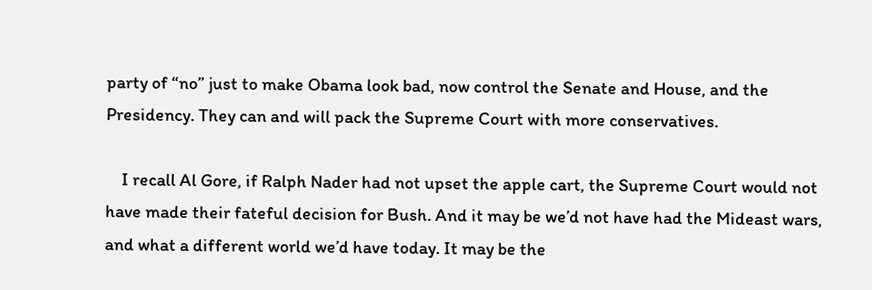party of “no” just to make Obama look bad, now control the Senate and House, and the Presidency. They can and will pack the Supreme Court with more conservatives.

    I recall Al Gore, if Ralph Nader had not upset the apple cart, the Supreme Court would not have made their fateful decision for Bush. And it may be we’d not have had the Mideast wars, and what a different world we’d have today. It may be the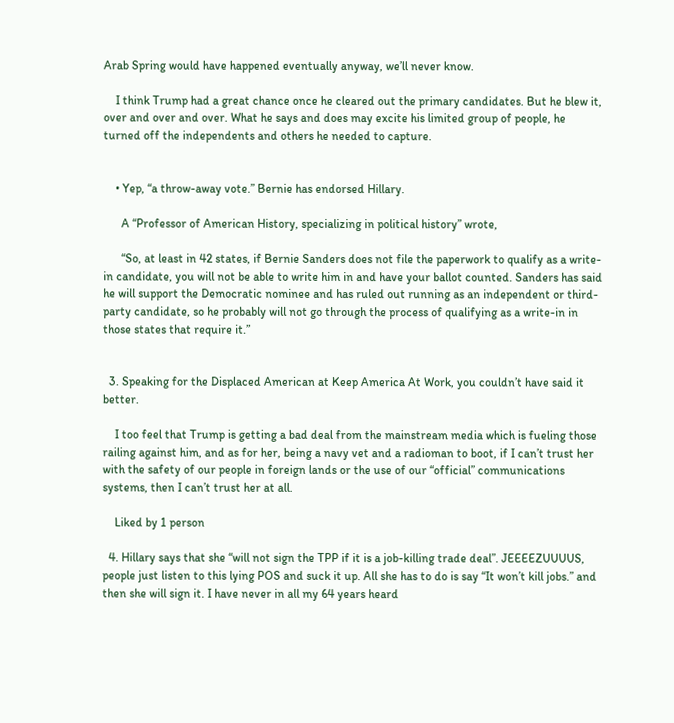Arab Spring would have happened eventually anyway, we’ll never know.

    I think Trump had a great chance once he cleared out the primary candidates. But he blew it, over and over and over. What he says and does may excite his limited group of people, he turned off the independents and others he needed to capture.


    • Yep, “a throw-away vote.” Bernie has endorsed Hillary.

      A “Professor of American History, specializing in political history” wrote,

      “So, at least in 42 states, if Bernie Sanders does not file the paperwork to qualify as a write-in candidate, you will not be able to write him in and have your ballot counted. Sanders has said he will support the Democratic nominee and has ruled out running as an independent or third-party candidate, so he probably will not go through the process of qualifying as a write-in in those states that require it.”


  3. Speaking for the Displaced American at Keep America At Work, you couldn’t have said it better.

    I too feel that Trump is getting a bad deal from the mainstream media which is fueling those railing against him, and as for her, being a navy vet and a radioman to boot, if I can’t trust her with the safety of our people in foreign lands or the use of our “official” communications systems, then I can’t trust her at all.

    Liked by 1 person

  4. Hillary says that she “will not sign the TPP if it is a job-killing trade deal”. JEEEEZUUUUS, people just listen to this lying POS and suck it up. All she has to do is say “It won’t kill jobs.” and then she will sign it. I have never in all my 64 years heard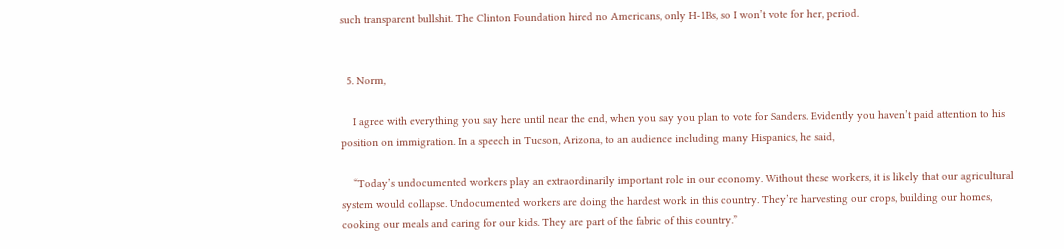such transparent bullshit. The Clinton Foundation hired no Americans, only H-1Bs, so I won’t vote for her, period.


  5. Norm,

    I agree with everything you say here until near the end, when you say you plan to vote for Sanders. Evidently you haven’t paid attention to his position on immigration. In a speech in Tucson, Arizona, to an audience including many Hispanics, he said,

    “Today’s undocumented workers play an extraordinarily important role in our economy. Without these workers, it is likely that our agricultural system would collapse. Undocumented workers are doing the hardest work in this country. They’re harvesting our crops, building our homes, cooking our meals and caring for our kids. They are part of the fabric of this country.”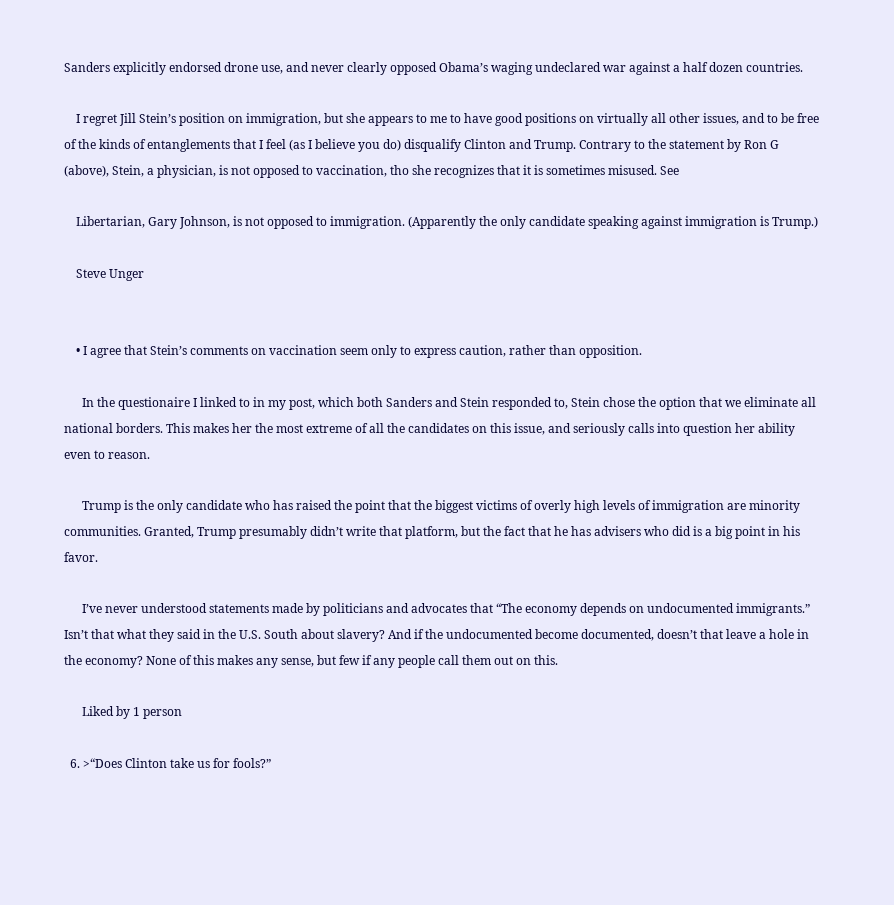Sanders explicitly endorsed drone use, and never clearly opposed Obama’s waging undeclared war against a half dozen countries.

    I regret Jill Stein’s position on immigration, but she appears to me to have good positions on virtually all other issues, and to be free of the kinds of entanglements that I feel (as I believe you do) disqualify Clinton and Trump. Contrary to the statement by Ron G (above), Stein, a physician, is not opposed to vaccination, tho she recognizes that it is sometimes misused. See

    Libertarian, Gary Johnson, is not opposed to immigration. (Apparently the only candidate speaking against immigration is Trump.)

    Steve Unger


    • I agree that Stein’s comments on vaccination seem only to express caution, rather than opposition.

      In the questionaire I linked to in my post, which both Sanders and Stein responded to, Stein chose the option that we eliminate all national borders. This makes her the most extreme of all the candidates on this issue, and seriously calls into question her ability even to reason.

      Trump is the only candidate who has raised the point that the biggest victims of overly high levels of immigration are minority communities. Granted, Trump presumably didn’t write that platform, but the fact that he has advisers who did is a big point in his favor.

      I’ve never understood statements made by politicians and advocates that “The economy depends on undocumented immigrants.” Isn’t that what they said in the U.S. South about slavery? And if the undocumented become documented, doesn’t that leave a hole in the economy? None of this makes any sense, but few if any people call them out on this.

      Liked by 1 person

  6. >“Does Clinton take us for fools?”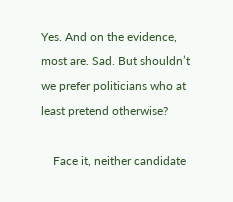Yes. And on the evidence, most are. Sad. But shouldn’t we prefer politicians who at least pretend otherwise?

    Face it, neither candidate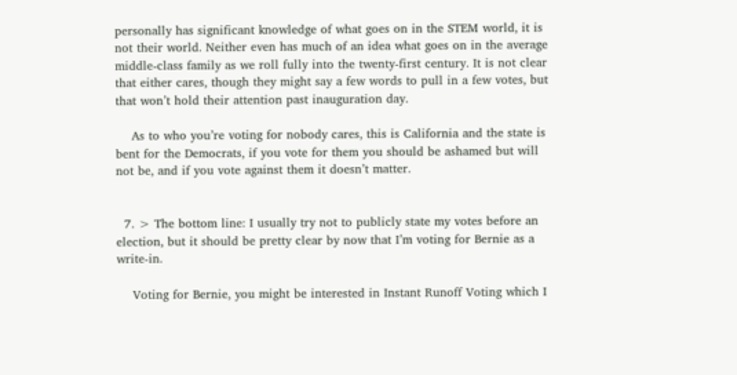personally has significant knowledge of what goes on in the STEM world, it is not their world. Neither even has much of an idea what goes on in the average middle-class family as we roll fully into the twenty-first century. It is not clear that either cares, though they might say a few words to pull in a few votes, but that won’t hold their attention past inauguration day.

    As to who you’re voting for nobody cares, this is California and the state is bent for the Democrats, if you vote for them you should be ashamed but will not be, and if you vote against them it doesn’t matter.


  7. > The bottom line: I usually try not to publicly state my votes before an election, but it should be pretty clear by now that I’m voting for Bernie as a write-in.

    Voting for Bernie, you might be interested in Instant Runoff Voting which I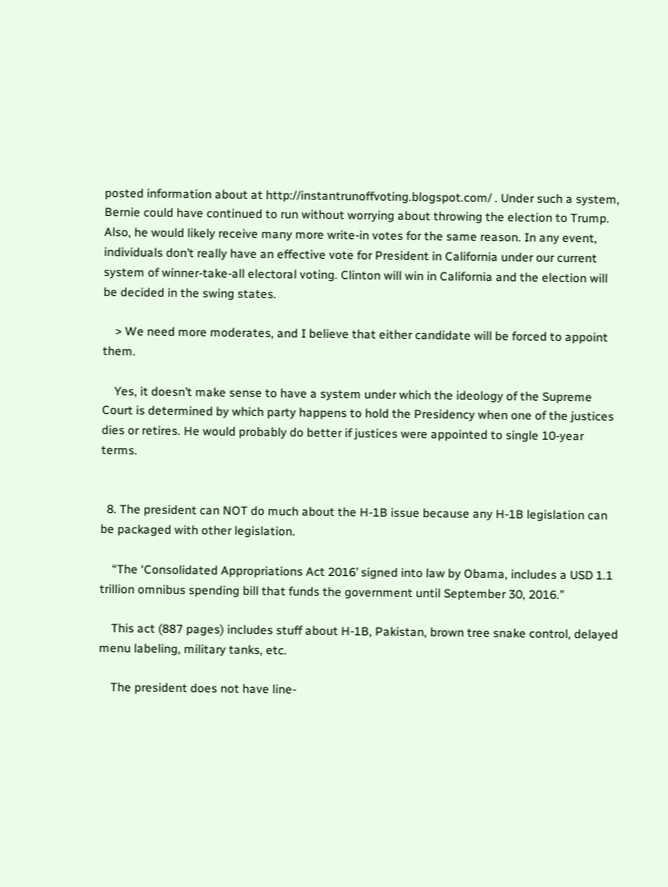posted information about at http://instantrunoffvoting.blogspot.com/ . Under such a system, Bernie could have continued to run without worrying about throwing the election to Trump. Also, he would likely receive many more write-in votes for the same reason. In any event, individuals don’t really have an effective vote for President in California under our current system of winner-take-all electoral voting. Clinton will win in California and the election will be decided in the swing states.

    > We need more moderates, and I believe that either candidate will be forced to appoint them.

    Yes, it doesn’t make sense to have a system under which the ideology of the Supreme Court is determined by which party happens to hold the Presidency when one of the justices dies or retires. He would probably do better if justices were appointed to single 10-year terms.


  8. The president can NOT do much about the H-1B issue because any H-1B legislation can be packaged with other legislation.

    “The ‘Consolidated Appropriations Act 2016’ signed into law by Obama, includes a USD 1.1 trillion omnibus spending bill that funds the government until September 30, 2016.”

    This act (887 pages) includes stuff about H-1B, Pakistan, brown tree snake control, delayed menu labeling, military tanks, etc.

    The president does not have line-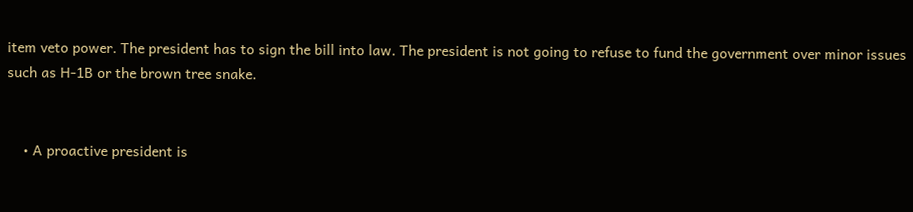item veto power. The president has to sign the bill into law. The president is not going to refuse to fund the government over minor issues such as H-1B or the brown tree snake.


    • A proactive president is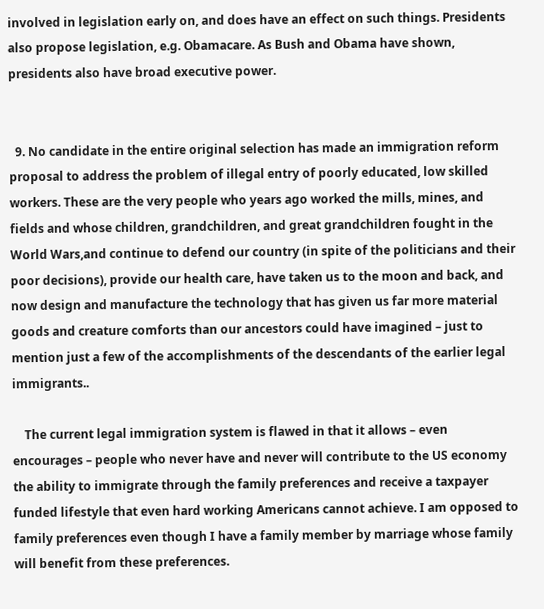involved in legislation early on, and does have an effect on such things. Presidents also propose legislation, e.g. Obamacare. As Bush and Obama have shown, presidents also have broad executive power.


  9. No candidate in the entire original selection has made an immigration reform proposal to address the problem of illegal entry of poorly educated, low skilled workers. These are the very people who years ago worked the mills, mines, and fields and whose children, grandchildren, and great grandchildren fought in the World Wars,and continue to defend our country (in spite of the politicians and their poor decisions), provide our health care, have taken us to the moon and back, and now design and manufacture the technology that has given us far more material goods and creature comforts than our ancestors could have imagined – just to mention just a few of the accomplishments of the descendants of the earlier legal immigrants..

    The current legal immigration system is flawed in that it allows – even encourages – people who never have and never will contribute to the US economy the ability to immigrate through the family preferences and receive a taxpayer funded lifestyle that even hard working Americans cannot achieve. I am opposed to family preferences even though I have a family member by marriage whose family will benefit from these preferences.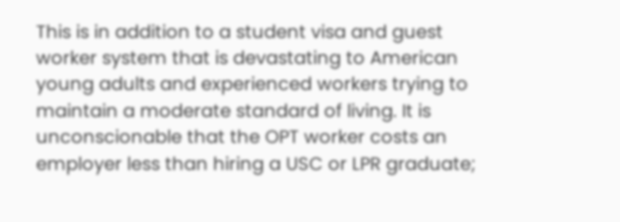This is in addition to a student visa and guest worker system that is devastating to American young adults and experienced workers trying to maintain a moderate standard of living. It is unconscionable that the OPT worker costs an employer less than hiring a USC or LPR graduate;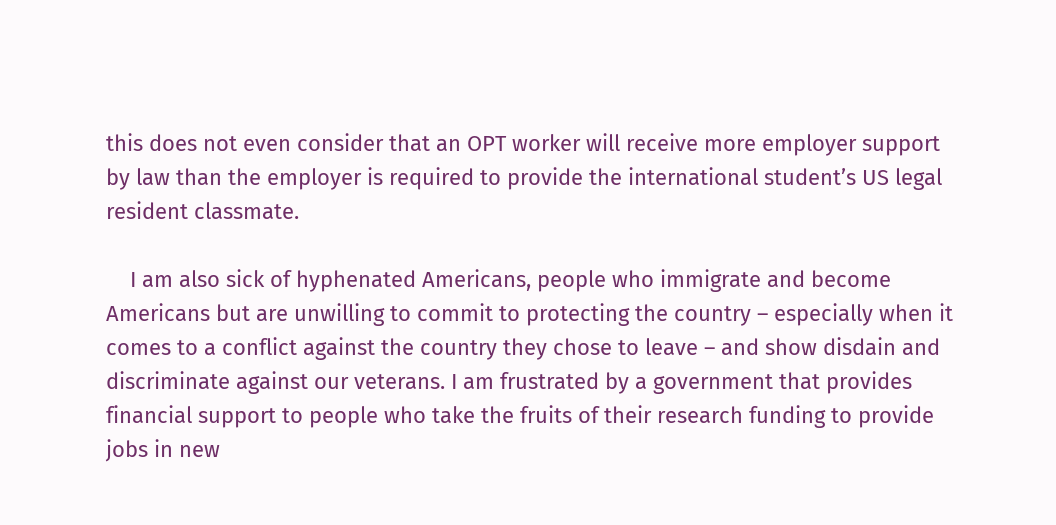this does not even consider that an OPT worker will receive more employer support by law than the employer is required to provide the international student’s US legal resident classmate.

    I am also sick of hyphenated Americans, people who immigrate and become Americans but are unwilling to commit to protecting the country – especially when it comes to a conflict against the country they chose to leave – and show disdain and discriminate against our veterans. I am frustrated by a government that provides financial support to people who take the fruits of their research funding to provide jobs in new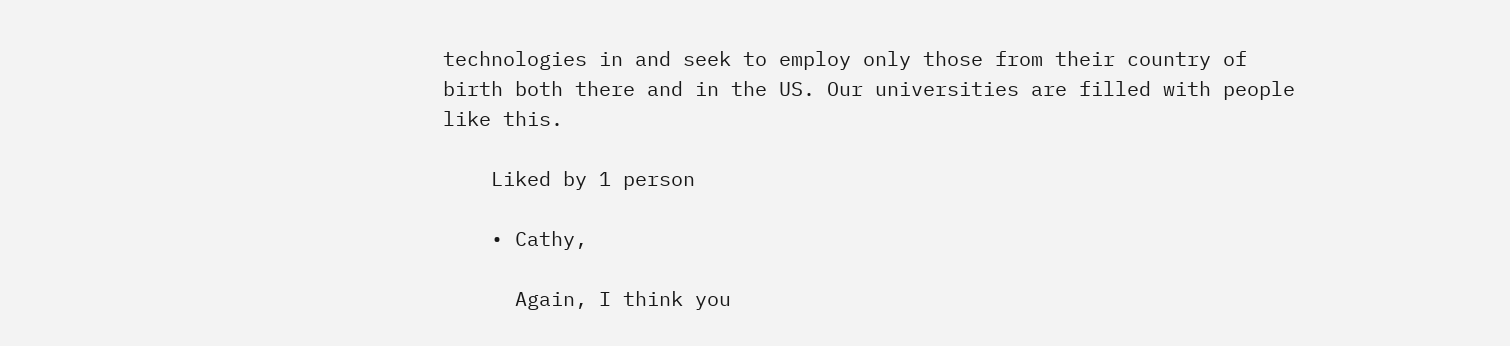technologies in and seek to employ only those from their country of birth both there and in the US. Our universities are filled with people like this.

    Liked by 1 person

    • Cathy,

      Again, I think you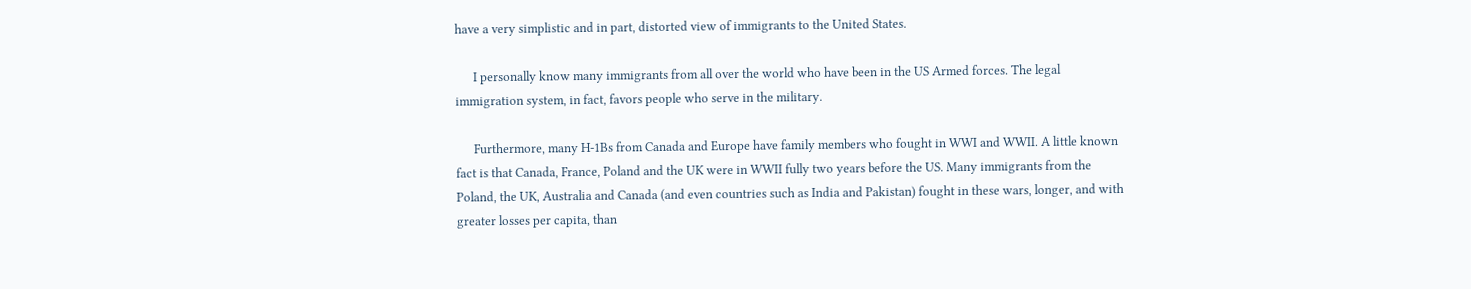have a very simplistic and in part, distorted view of immigrants to the United States.

      I personally know many immigrants from all over the world who have been in the US Armed forces. The legal immigration system, in fact, favors people who serve in the military.

      Furthermore, many H-1Bs from Canada and Europe have family members who fought in WWI and WWII. A little known fact is that Canada, France, Poland and the UK were in WWII fully two years before the US. Many immigrants from the Poland, the UK, Australia and Canada (and even countries such as India and Pakistan) fought in these wars, longer, and with greater losses per capita, than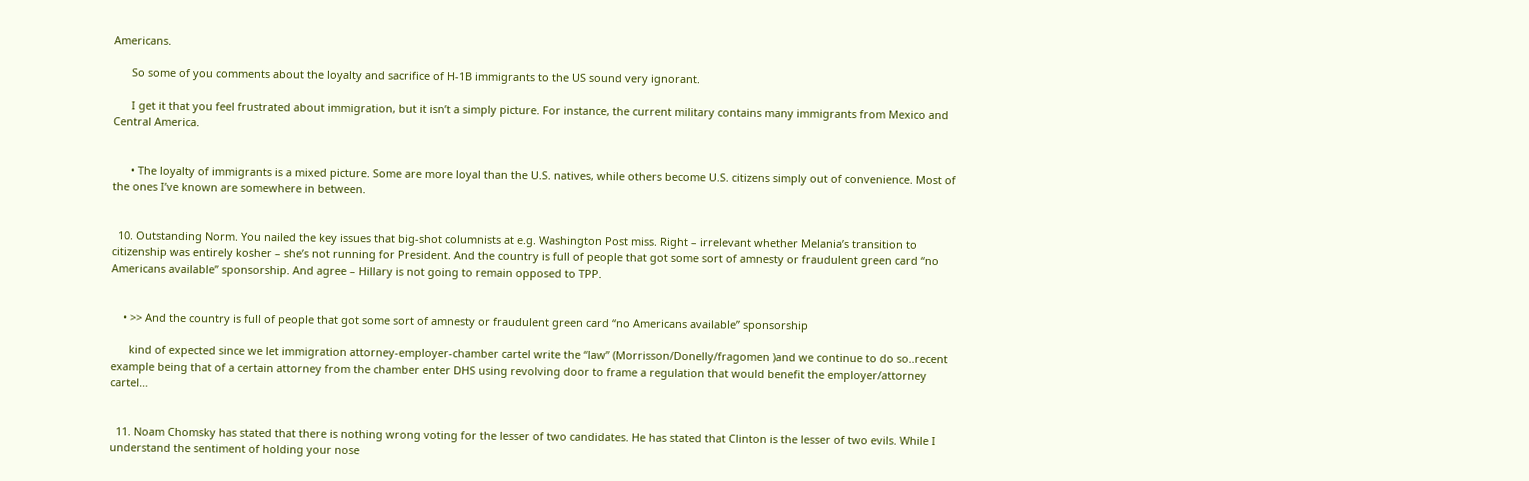Americans.

      So some of you comments about the loyalty and sacrifice of H-1B immigrants to the US sound very ignorant.

      I get it that you feel frustrated about immigration, but it isn’t a simply picture. For instance, the current military contains many immigrants from Mexico and Central America.


      • The loyalty of immigrants is a mixed picture. Some are more loyal than the U.S. natives, while others become U.S. citizens simply out of convenience. Most of the ones I’ve known are somewhere in between.


  10. Outstanding Norm. You nailed the key issues that big-shot columnists at e.g. Washington Post miss. Right – irrelevant whether Melania’s transition to citizenship was entirely kosher – she’s not running for President. And the country is full of people that got some sort of amnesty or fraudulent green card “no Americans available” sponsorship. And agree – Hillary is not going to remain opposed to TPP.


    • >> And the country is full of people that got some sort of amnesty or fraudulent green card “no Americans available” sponsorship

      kind of expected since we let immigration attorney-employer-chamber cartel write the “law” (Morrisson/Donelly/fragomen )and we continue to do so..recent example being that of a certain attorney from the chamber enter DHS using revolving door to frame a regulation that would benefit the employer/attorney cartel…


  11. Noam Chomsky has stated that there is nothing wrong voting for the lesser of two candidates. He has stated that Clinton is the lesser of two evils. While I understand the sentiment of holding your nose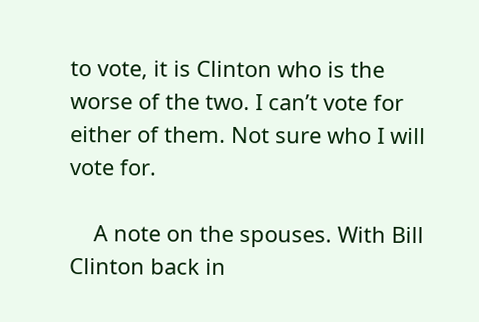to vote, it is Clinton who is the worse of the two. I can’t vote for either of them. Not sure who I will vote for.

    A note on the spouses. With Bill Clinton back in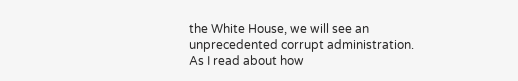the White House, we will see an unprecedented corrupt administration. As I read about how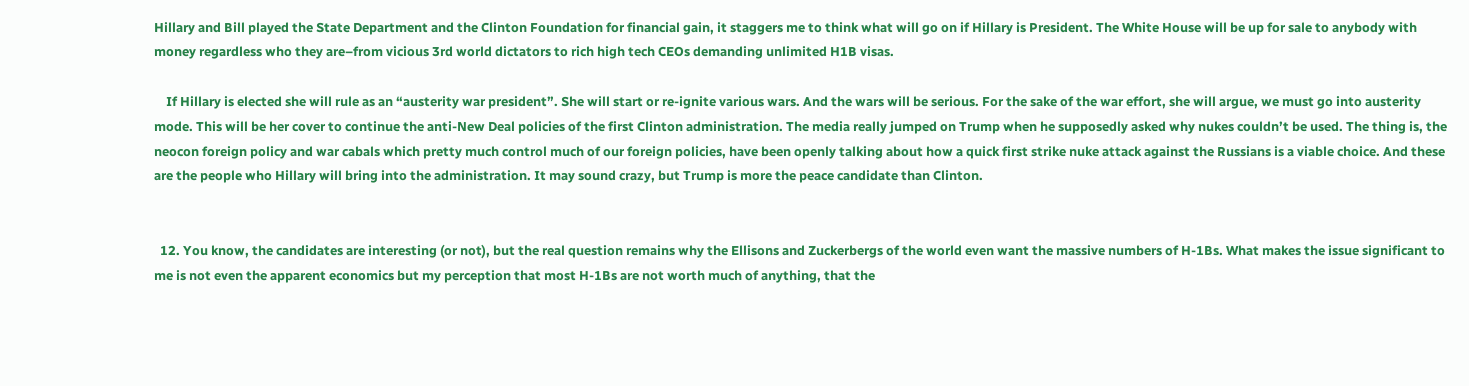Hillary and Bill played the State Department and the Clinton Foundation for financial gain, it staggers me to think what will go on if Hillary is President. The White House will be up for sale to anybody with money regardless who they are–from vicious 3rd world dictators to rich high tech CEOs demanding unlimited H1B visas.

    If Hillary is elected she will rule as an “austerity war president”. She will start or re-ignite various wars. And the wars will be serious. For the sake of the war effort, she will argue, we must go into austerity mode. This will be her cover to continue the anti-New Deal policies of the first Clinton administration. The media really jumped on Trump when he supposedly asked why nukes couldn’t be used. The thing is, the neocon foreign policy and war cabals which pretty much control much of our foreign policies, have been openly talking about how a quick first strike nuke attack against the Russians is a viable choice. And these are the people who Hillary will bring into the administration. It may sound crazy, but Trump is more the peace candidate than Clinton.


  12. You know, the candidates are interesting (or not), but the real question remains why the Ellisons and Zuckerbergs of the world even want the massive numbers of H-1Bs. What makes the issue significant to me is not even the apparent economics but my perception that most H-1Bs are not worth much of anything, that the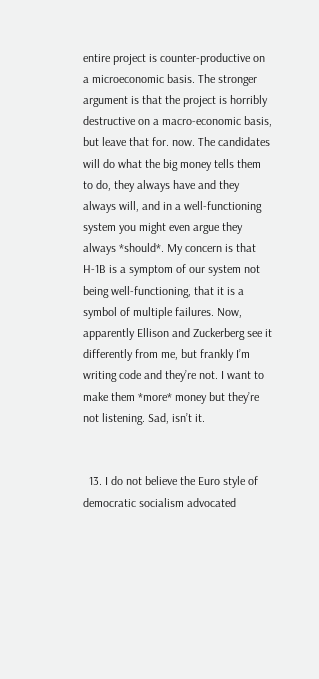entire project is counter-productive on a microeconomic basis. The stronger argument is that the project is horribly destructive on a macro-economic basis, but leave that for. now. The candidates will do what the big money tells them to do, they always have and they always will, and in a well-functioning system you might even argue they always *should*. My concern is that H-1B is a symptom of our system not being well-functioning, that it is a symbol of multiple failures. Now, apparently Ellison and Zuckerberg see it differently from me, but frankly I’m writing code and they’re not. I want to make them *more* money but they’re not listening. Sad, isn’t it.


  13. I do not believe the Euro style of democratic socialism advocated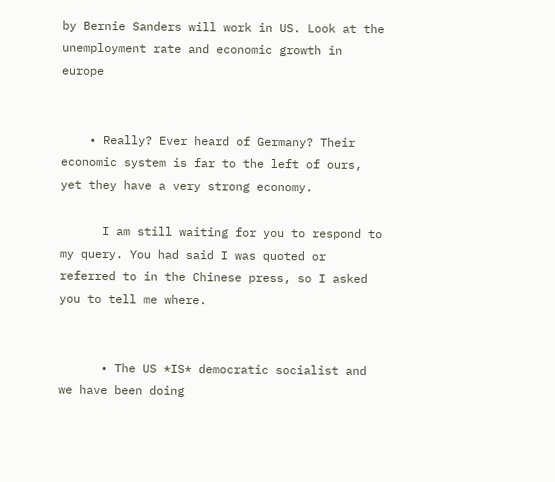by Bernie Sanders will work in US. Look at the unemployment rate and economic growth in europe


    • Really? Ever heard of Germany? Their economic system is far to the left of ours, yet they have a very strong economy.

      I am still waiting for you to respond to my query. You had said I was quoted or referred to in the Chinese press, so I asked you to tell me where.


      • The US *IS* democratic socialist and we have been doing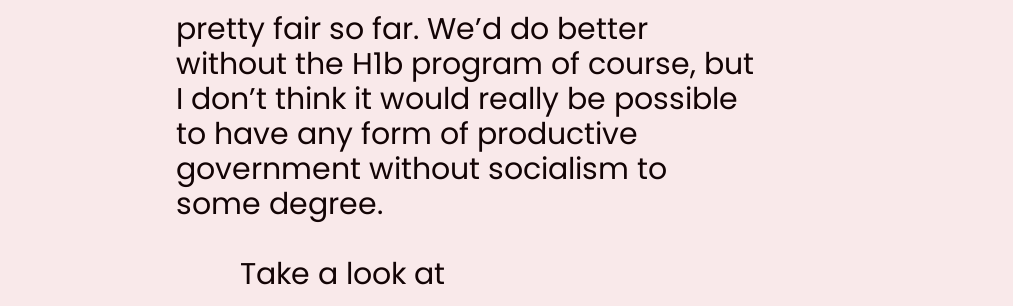pretty fair so far. We’d do better without the H1b program of course, but I don’t think it would really be possible to have any form of productive government without socialism to some degree.

        Take a look at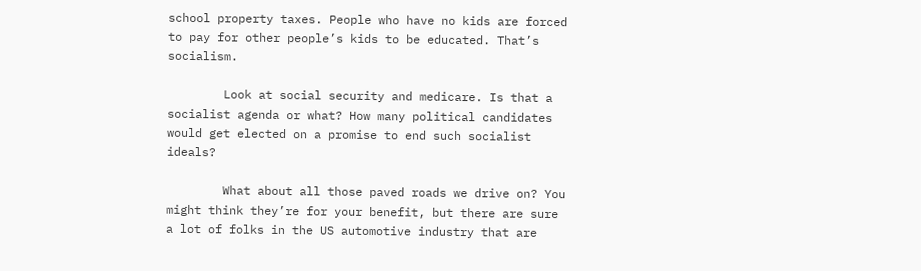school property taxes. People who have no kids are forced to pay for other people’s kids to be educated. That’s socialism.

        Look at social security and medicare. Is that a socialist agenda or what? How many political candidates would get elected on a promise to end such socialist ideals?

        What about all those paved roads we drive on? You might think they’re for your benefit, but there are sure a lot of folks in the US automotive industry that are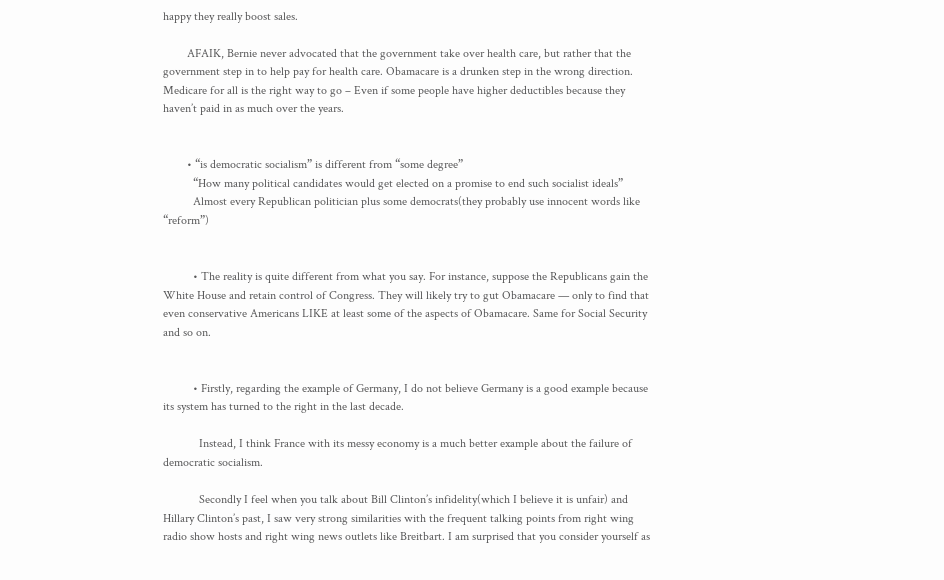happy they really boost sales.

        AFAIK, Bernie never advocated that the government take over health care, but rather that the government step in to help pay for health care. Obamacare is a drunken step in the wrong direction. Medicare for all is the right way to go – Even if some people have higher deductibles because they haven’t paid in as much over the years.


        • “is democratic socialism” is different from “some degree”
          “How many political candidates would get elected on a promise to end such socialist ideals”
          Almost every Republican politician plus some democrats(they probably use innocent words like “reform”)


          • The reality is quite different from what you say. For instance, suppose the Republicans gain the White House and retain control of Congress. They will likely try to gut Obamacare — only to find that even conservative Americans LIKE at least some of the aspects of Obamacare. Same for Social Security and so on.


          • Firstly, regarding the example of Germany, I do not believe Germany is a good example because its system has turned to the right in the last decade.

            Instead, I think France with its messy economy is a much better example about the failure of democratic socialism.

            Secondly I feel when you talk about Bill Clinton’s infidelity(which I believe it is unfair) and Hillary Clinton’s past, I saw very strong similarities with the frequent talking points from right wing radio show hosts and right wing news outlets like Breitbart. I am surprised that you consider yourself as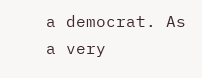a democrat. As a very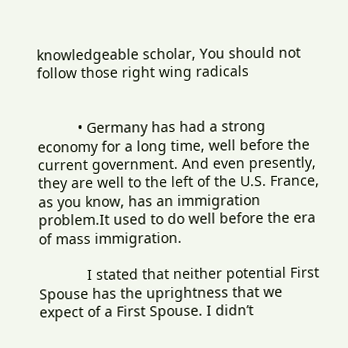knowledgeable scholar, You should not follow those right wing radicals


          • Germany has had a strong economy for a long time, well before the current government. And even presently, they are well to the left of the U.S. France, as you know, has an immigration problem.It used to do well before the era of mass immigration.

            I stated that neither potential First Spouse has the uprightness that we expect of a First Spouse. I didn’t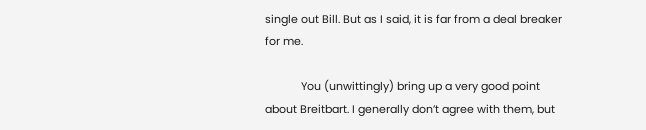single out Bill. But as I said, it is far from a deal breaker for me.

            You (unwittingly) bring up a very good point about Breitbart. I generally don’t agree with them, but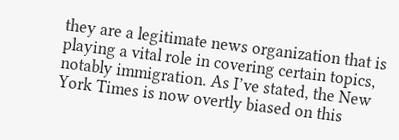they are a legitimate news organization that is playing a vital role in covering certain topics, notably immigration. As I’ve stated, the New York Times is now overtly biased on this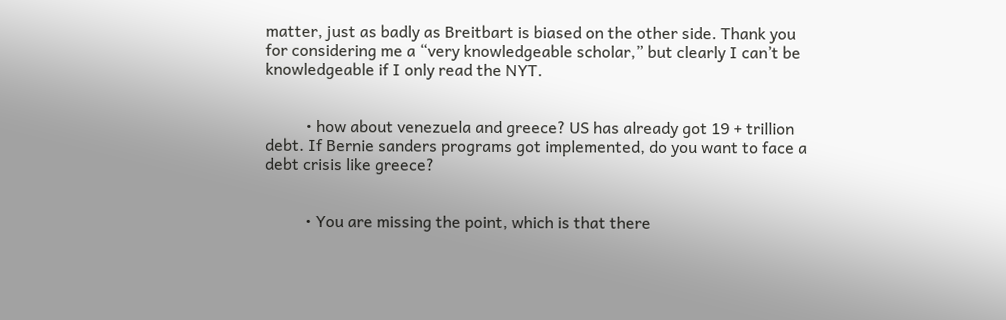matter, just as badly as Breitbart is biased on the other side. Thank you for considering me a “very knowledgeable scholar,” but clearly I can’t be knowledgeable if I only read the NYT.


          • how about venezuela and greece? US has already got 19 + trillion debt. If Bernie sanders programs got implemented, do you want to face a debt crisis like greece?


          • You are missing the point, which is that there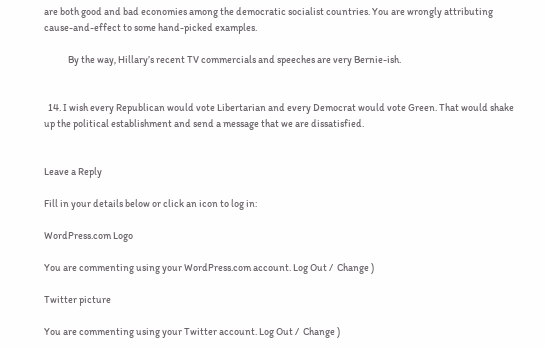are both good and bad economies among the democratic socialist countries. You are wrongly attributing cause-and-effect to some hand-picked examples.

            By the way, Hillary’s recent TV commercials and speeches are very Bernie-ish.


  14. I wish every Republican would vote Libertarian and every Democrat would vote Green. That would shake up the political establishment and send a message that we are dissatisfied.


Leave a Reply

Fill in your details below or click an icon to log in:

WordPress.com Logo

You are commenting using your WordPress.com account. Log Out /  Change )

Twitter picture

You are commenting using your Twitter account. Log Out /  Change )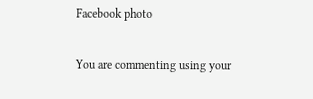Facebook photo

You are commenting using your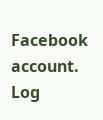Facebook account. Log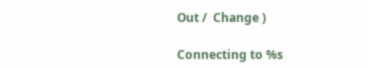Out /  Change )

Connecting to %s